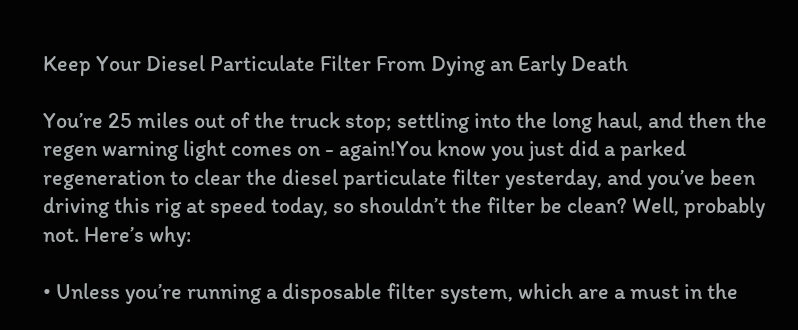Keep Your Diesel Particulate Filter From Dying an Early Death

You’re 25 miles out of the truck stop; settling into the long haul, and then the regen warning light comes on - again!You know you just did a parked regeneration to clear the diesel particulate filter yesterday, and you’ve been driving this rig at speed today, so shouldn’t the filter be clean? Well, probably not. Here’s why:

• Unless you’re running a disposable filter system, which are a must in the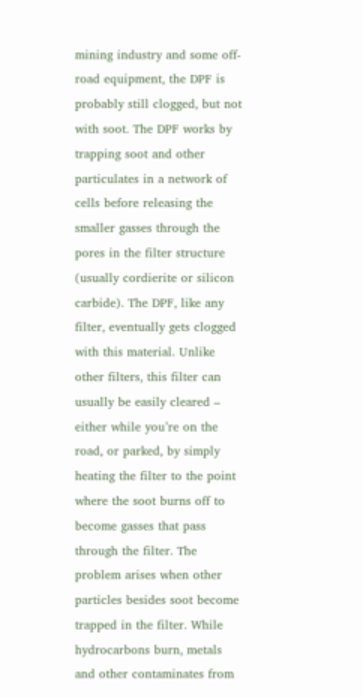mining industry and some off-road equipment, the DPF is probably still clogged, but not with soot. The DPF works by trapping soot and other particulates in a network of cells before releasing the smaller gasses through the pores in the filter structure (usually cordierite or silicon carbide). The DPF, like any filter, eventually gets clogged with this material. Unlike other filters, this filter can usually be easily cleared – either while you’re on the road, or parked, by simply heating the filter to the point where the soot burns off to become gasses that pass through the filter. The problem arises when other particles besides soot become trapped in the filter. While hydrocarbons burn, metals and other contaminates from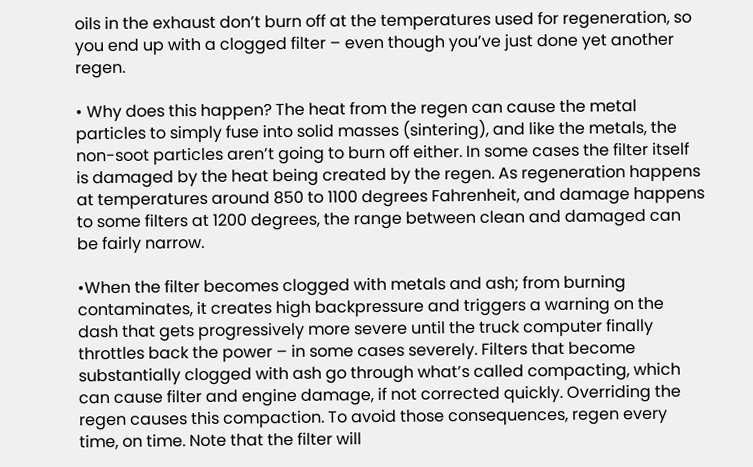oils in the exhaust don’t burn off at the temperatures used for regeneration, so you end up with a clogged filter – even though you’ve just done yet another regen.

• Why does this happen? The heat from the regen can cause the metal particles to simply fuse into solid masses (sintering), and like the metals, the non-soot particles aren’t going to burn off either. In some cases the filter itself is damaged by the heat being created by the regen. As regeneration happens at temperatures around 850 to 1100 degrees Fahrenheit, and damage happens to some filters at 1200 degrees, the range between clean and damaged can be fairly narrow.

•When the filter becomes clogged with metals and ash; from burning contaminates, it creates high backpressure and triggers a warning on the dash that gets progressively more severe until the truck computer finally throttles back the power – in some cases severely. Filters that become substantially clogged with ash go through what’s called compacting, which can cause filter and engine damage, if not corrected quickly. Overriding the regen causes this compaction. To avoid those consequences, regen every time, on time. Note that the filter will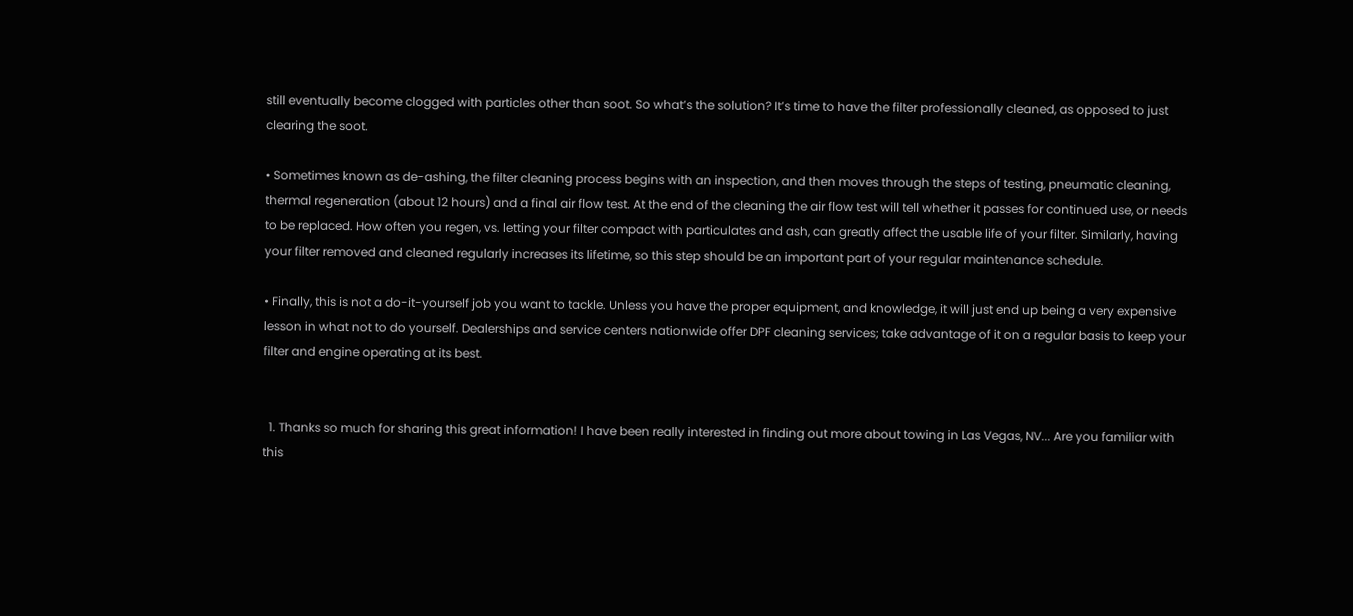still eventually become clogged with particles other than soot. So what’s the solution? It’s time to have the filter professionally cleaned, as opposed to just clearing the soot.

• Sometimes known as de-ashing, the filter cleaning process begins with an inspection, and then moves through the steps of testing, pneumatic cleaning, thermal regeneration (about 12 hours) and a final air flow test. At the end of the cleaning the air flow test will tell whether it passes for continued use, or needs to be replaced. How often you regen, vs. letting your filter compact with particulates and ash, can greatly affect the usable life of your filter. Similarly, having your filter removed and cleaned regularly increases its lifetime, so this step should be an important part of your regular maintenance schedule.

• Finally, this is not a do-it-yourself job you want to tackle. Unless you have the proper equipment, and knowledge, it will just end up being a very expensive lesson in what not to do yourself. Dealerships and service centers nationwide offer DPF cleaning services; take advantage of it on a regular basis to keep your filter and engine operating at its best.


  1. Thanks so much for sharing this great information! I have been really interested in finding out more about towing in Las Vegas, NV... Are you familiar with this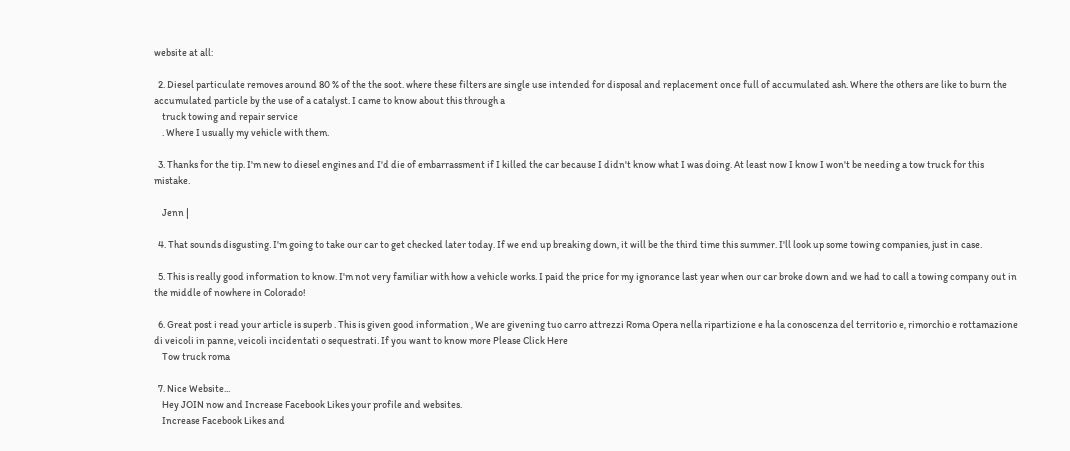website at all:

  2. Diesel particulate removes around 80 % of the the soot. where these filters are single use intended for disposal and replacement once full of accumulated ash. Where the others are like to burn the accumulated particle by the use of a catalyst. I came to know about this through a
    truck towing and repair service
    . Where I usually my vehicle with them.

  3. Thanks for the tip. I'm new to diesel engines and I'd die of embarrassment if I killed the car because I didn't know what I was doing. At least now I know I won't be needing a tow truck for this mistake.

    Jenn |

  4. That sounds disgusting. I'm going to take our car to get checked later today. If we end up breaking down, it will be the third time this summer. I'll look up some towing companies, just in case.

  5. This is really good information to know. I'm not very familiar with how a vehicle works. I paid the price for my ignorance last year when our car broke down and we had to call a towing company out in the middle of nowhere in Colorado!

  6. Great post i read your article is superb . This is given good information , We are givening tuo carro attrezzi Roma Opera nella ripartizione e ha la conoscenza del territorio e, rimorchio e rottamazione di veicoli in panne, veicoli incidentati o sequestrati. If you want to know more Please Click Here
    Tow truck roma

  7. Nice Website...
    Hey JOIN now and Increase Facebook Likes your profile and websites.
    Increase Facebook Likes and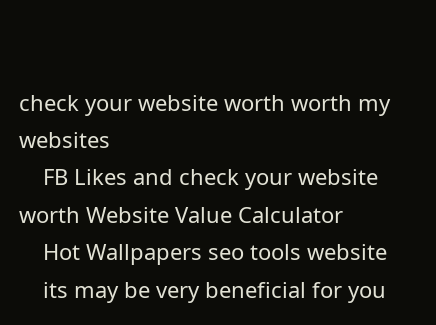check your website worth worth my websites
    FB Likes and check your website worth Website Value Calculator
    Hot Wallpapers seo tools website
    its may be very beneficial for you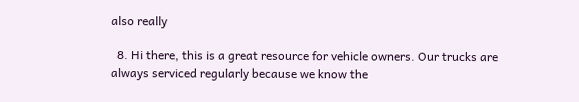also really

  8. Hi there, this is a great resource for vehicle owners. Our trucks are always serviced regularly because we know the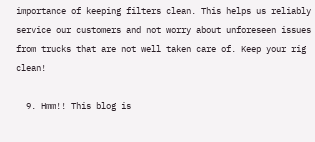importance of keeping filters clean. This helps us reliably service our customers and not worry about unforeseen issues from trucks that are not well taken care of. Keep your rig clean!

  9. Hmm!! This blog is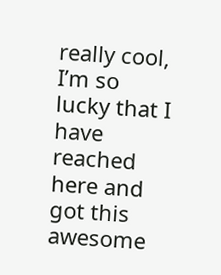really cool, I’m so lucky that I have reached here and got this awesome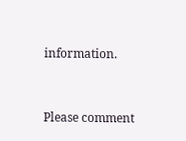information.


Please comment